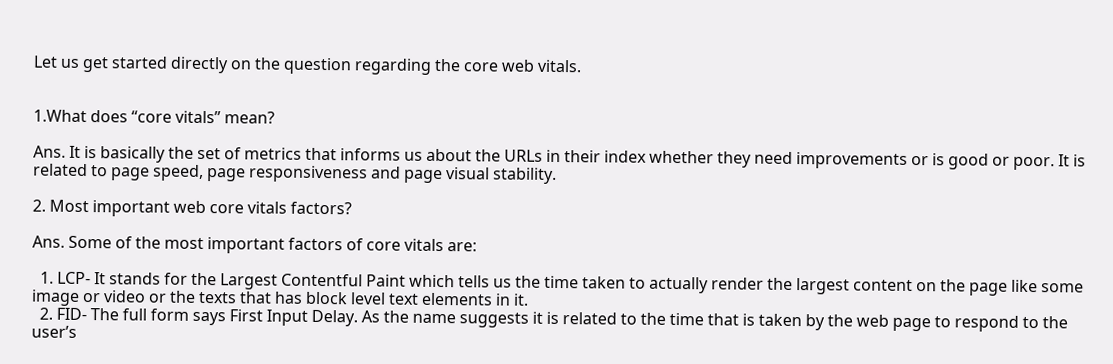Let us get started directly on the question regarding the core web vitals.


1.What does “core vitals” mean?

Ans. It is basically the set of metrics that informs us about the URLs in their index whether they need improvements or is good or poor. It is related to page speed, page responsiveness and page visual stability.

2. Most important web core vitals factors?

Ans. Some of the most important factors of core vitals are:

  1. LCP- It stands for the Largest Contentful Paint which tells us the time taken to actually render the largest content on the page like some image or video or the texts that has block level text elements in it.
  2. FID- The full form says First Input Delay. As the name suggests it is related to the time that is taken by the web page to respond to the user’s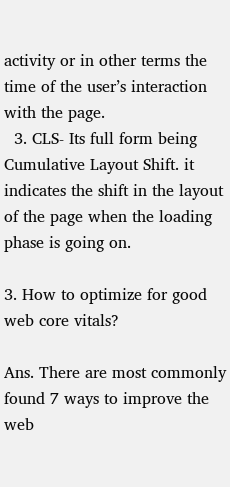activity or in other terms the time of the user’s interaction with the page.
  3. CLS- Its full form being Cumulative Layout Shift. it indicates the shift in the layout of the page when the loading phase is going on.

3. How to optimize for good web core vitals?

Ans. There are most commonly found 7 ways to improve the web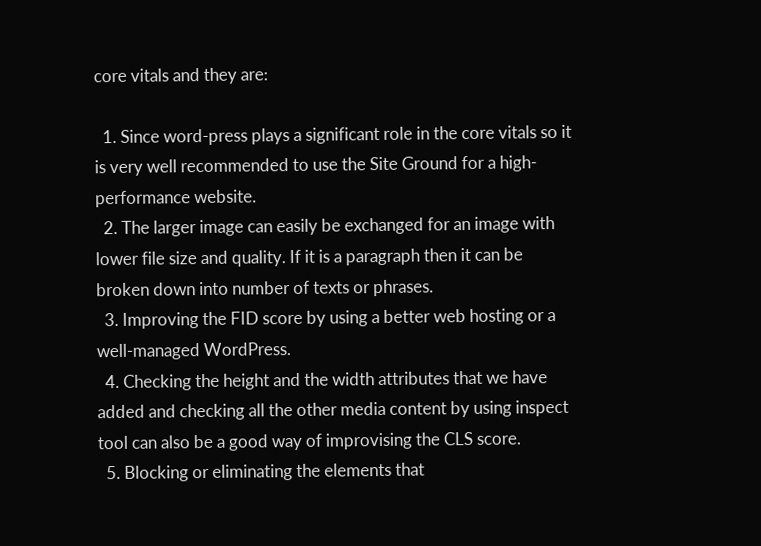core vitals and they are:

  1. Since word-press plays a significant role in the core vitals so it is very well recommended to use the Site Ground for a high-performance website.
  2. The larger image can easily be exchanged for an image with lower file size and quality. If it is a paragraph then it can be broken down into number of texts or phrases.
  3. Improving the FID score by using a better web hosting or a well-managed WordPress.
  4. Checking the height and the width attributes that we have added and checking all the other media content by using inspect tool can also be a good way of improvising the CLS score.
  5. Blocking or eliminating the elements that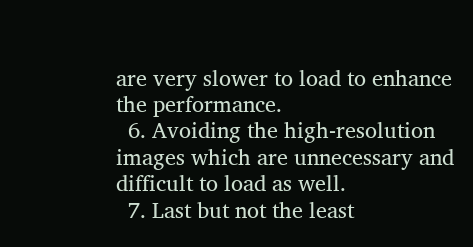are very slower to load to enhance the performance.
  6. Avoiding the high-resolution images which are unnecessary and difficult to load as well.
  7. Last but not the least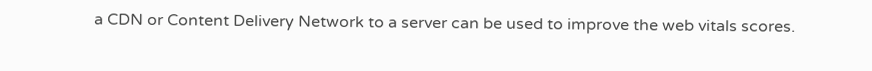a CDN or Content Delivery Network to a server can be used to improve the web vitals scores.